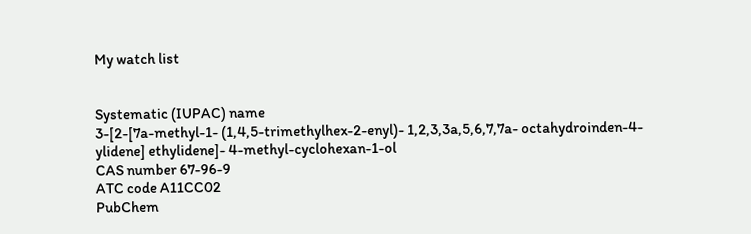My watch list


Systematic (IUPAC) name
3-[2-[7a-methyl-1- (1,4,5-trimethylhex-2-enyl)- 1,2,3,3a,5,6,7,7a- octahydroinden-4-ylidene] ethylidene]- 4-methyl-cyclohexan-1-ol
CAS number 67-96-9
ATC code A11CC02
PubChem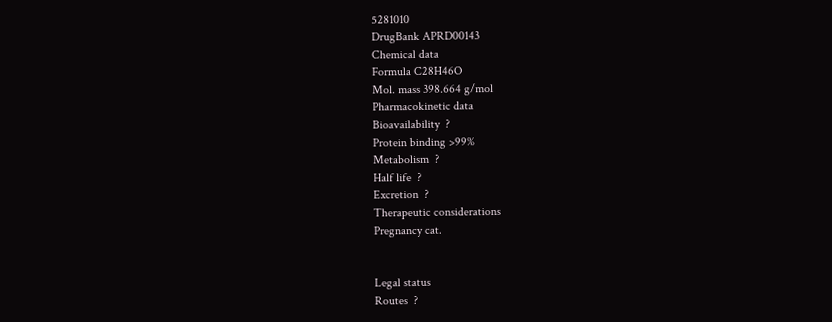5281010
DrugBank APRD00143
Chemical data
Formula C28H46O
Mol. mass 398.664 g/mol
Pharmacokinetic data
Bioavailability  ?
Protein binding >99%
Metabolism  ?
Half life  ?
Excretion  ?
Therapeutic considerations
Pregnancy cat.


Legal status
Routes  ?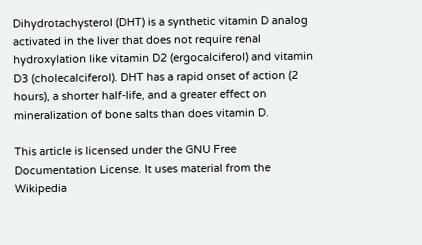Dihydrotachysterol (DHT) is a synthetic vitamin D analog activated in the liver that does not require renal hydroxylation like vitamin D2 (ergocalciferol) and vitamin D3 (cholecalciferol). DHT has a rapid onset of action (2 hours), a shorter half-life, and a greater effect on mineralization of bone salts than does vitamin D.

This article is licensed under the GNU Free Documentation License. It uses material from the Wikipedia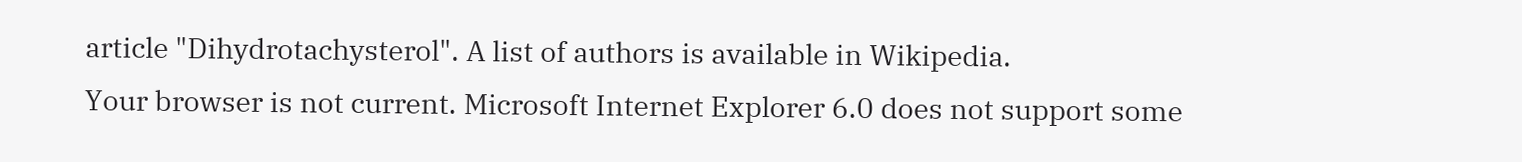article "Dihydrotachysterol". A list of authors is available in Wikipedia.
Your browser is not current. Microsoft Internet Explorer 6.0 does not support some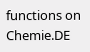functions on Chemie.DE